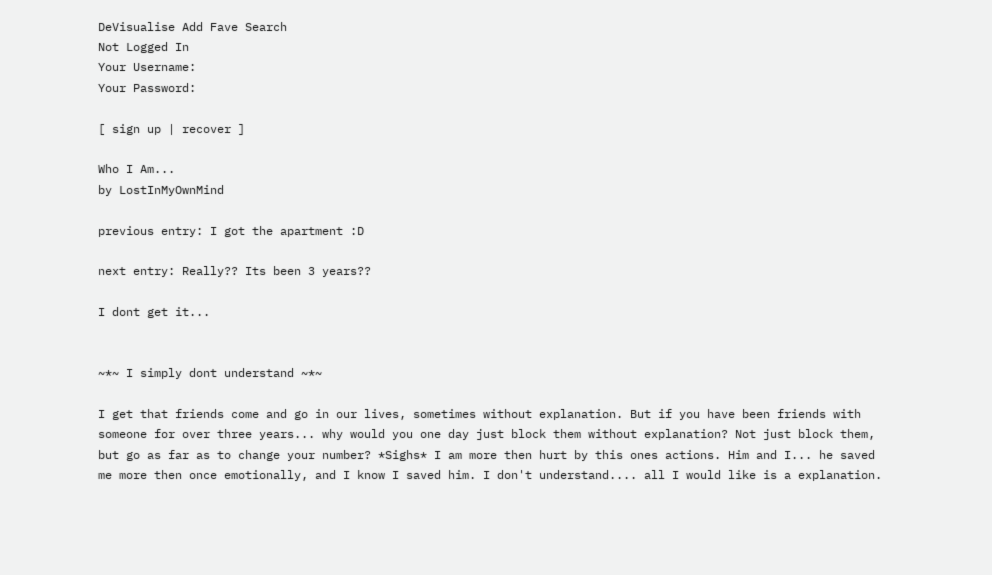DeVisualise Add Fave Search
Not Logged In
Your Username:
Your Password:

[ sign up | recover ]

Who I Am...
by LostInMyOwnMind

previous entry: I got the apartment :D

next entry: Really?? Its been 3 years??

I dont get it...


~*~ I simply dont understand ~*~

I get that friends come and go in our lives, sometimes without explanation. But if you have been friends with someone for over three years... why would you one day just block them without explanation? Not just block them, but go as far as to change your number? *Sighs* I am more then hurt by this ones actions. Him and I... he saved me more then once emotionally, and I know I saved him. I don't understand.... all I would like is a explanation.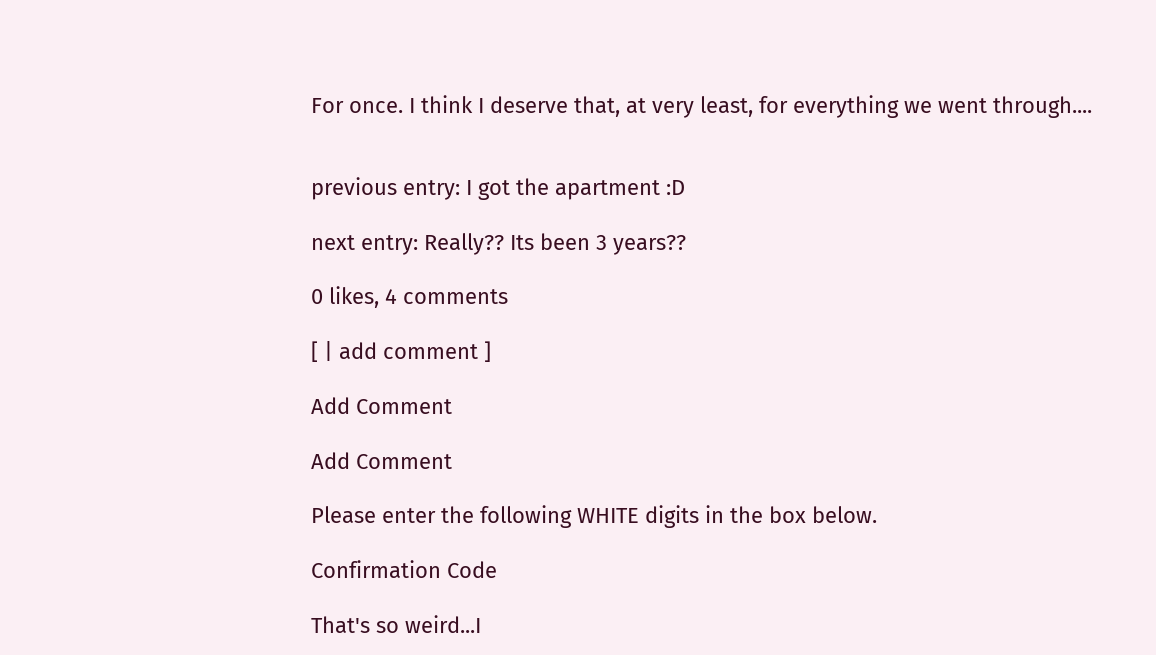For once. I think I deserve that, at very least, for everything we went through....


previous entry: I got the apartment :D

next entry: Really?? Its been 3 years??

0 likes, 4 comments

[ | add comment ]

Add Comment

Add Comment

Please enter the following WHITE digits in the box below.

Confirmation Code

That's so weird...I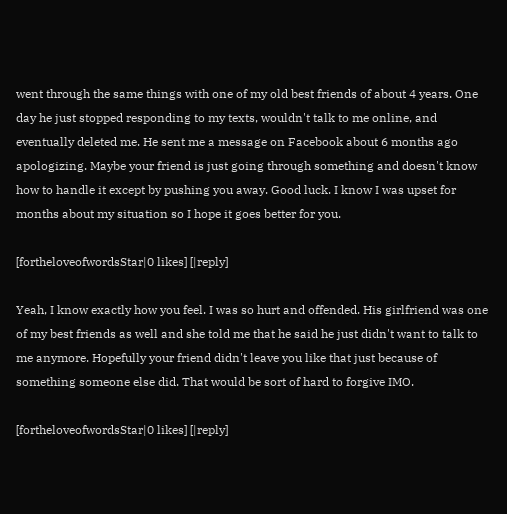went through the same things with one of my old best friends of about 4 years. One day he just stopped responding to my texts, wouldn't talk to me online, and eventually deleted me. He sent me a message on Facebook about 6 months ago apologizing. Maybe your friend is just going through something and doesn't know how to handle it except by pushing you away. Good luck. I know I was upset for months about my situation so I hope it goes better for you.

[fortheloveofwordsStar|0 likes] [|reply]

Yeah, I know exactly how you feel. I was so hurt and offended. His girlfriend was one of my best friends as well and she told me that he said he just didn't want to talk to me anymore. Hopefully your friend didn't leave you like that just because of something someone else did. That would be sort of hard to forgive IMO.

[fortheloveofwordsStar|0 likes] [|reply]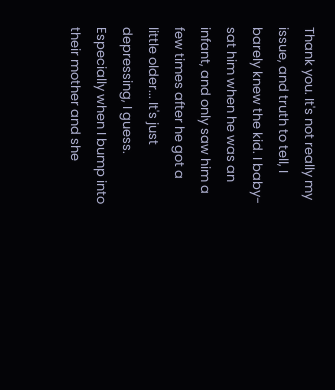Thank you. It's not really my issue, and truth to tell, I barely knew the kid. I baby-sat him when he was an infant, and only saw him a few times after he got a little older... It's just depressing, I guess. Especially when I bump into their mother and she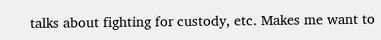talks about fighting for custody, etc. Makes me want to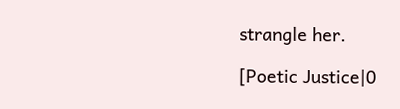strangle her.

[Poetic Justice|0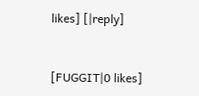likes] [|reply]


[FUGGIT|0 likes]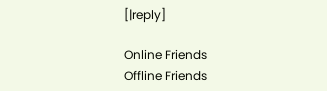[|reply]

Online Friends
Offline Friends